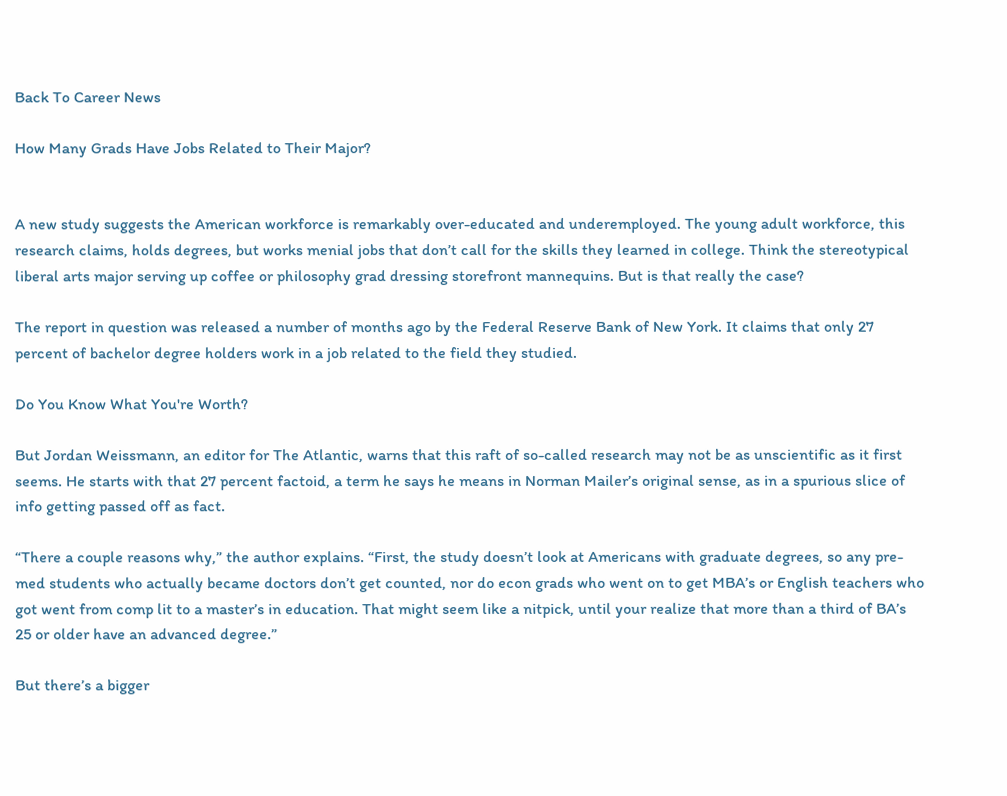Back To Career News

How Many Grads Have Jobs Related to Their Major?


A new study suggests the American workforce is remarkably over-educated and underemployed. The young adult workforce, this research claims, holds degrees, but works menial jobs that don’t call for the skills they learned in college. Think the stereotypical liberal arts major serving up coffee or philosophy grad dressing storefront mannequins. But is that really the case?

The report in question was released a number of months ago by the Federal Reserve Bank of New York. It claims that only 27 percent of bachelor degree holders work in a job related to the field they studied.

Do You Know What You're Worth?

But Jordan Weissmann, an editor for The Atlantic, warns that this raft of so-called research may not be as unscientific as it first seems. He starts with that 27 percent factoid, a term he says he means in Norman Mailer’s original sense, as in a spurious slice of info getting passed off as fact.

“There a couple reasons why,” the author explains. “First, the study doesn’t look at Americans with graduate degrees, so any pre-med students who actually became doctors don’t get counted, nor do econ grads who went on to get MBA’s or English teachers who got went from comp lit to a master’s in education. That might seem like a nitpick, until your realize that more than a third of BA’s 25 or older have an advanced degree.”

But there’s a bigger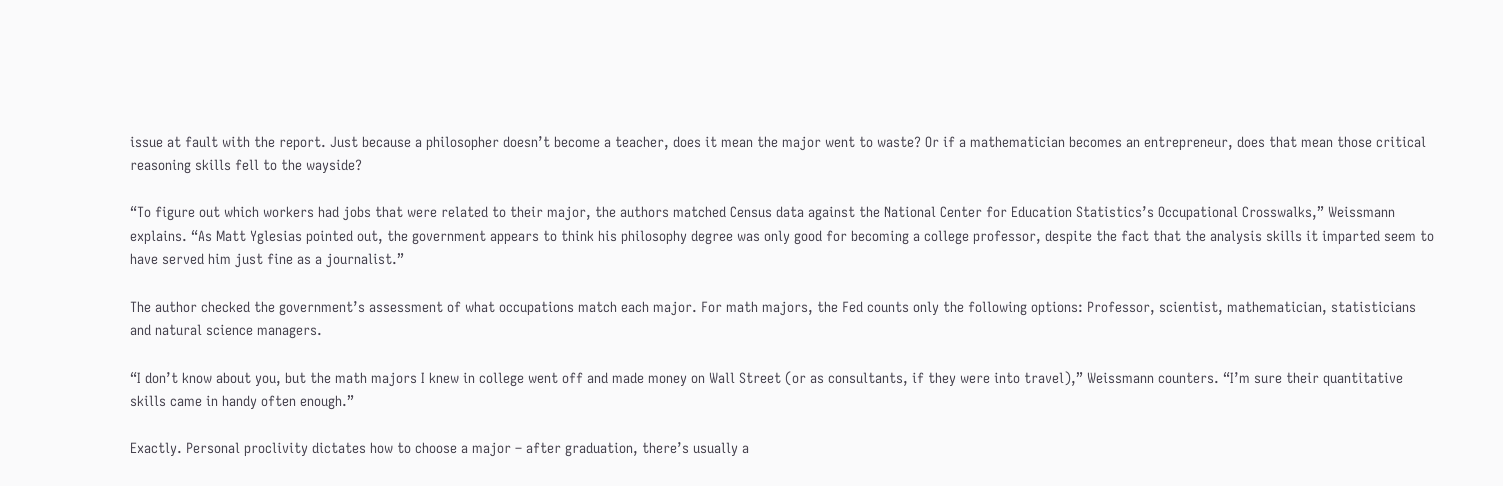issue at fault with the report. Just because a philosopher doesn’t become a teacher, does it mean the major went to waste? Or if a mathematician becomes an entrepreneur, does that mean those critical reasoning skills fell to the wayside?

“To figure out which workers had jobs that were related to their major, the authors matched Census data against the National Center for Education Statistics’s Occupational Crosswalks,” Weissmann explains. “As Matt Yglesias pointed out, the government appears to think his philosophy degree was only good for becoming a college professor, despite the fact that the analysis skills it imparted seem to have served him just fine as a journalist.”

The author checked the government’s assessment of what occupations match each major. For math majors, the Fed counts only the following options: Professor, scientist, mathematician, statisticians and natural science managers.

“I don’t know about you, but the math majors I knew in college went off and made money on Wall Street (or as consultants, if they were into travel),” Weissmann counters. “I’m sure their quantitative skills came in handy often enough.”

Exactly. Personal proclivity dictates how to choose a major – after graduation, there’s usually a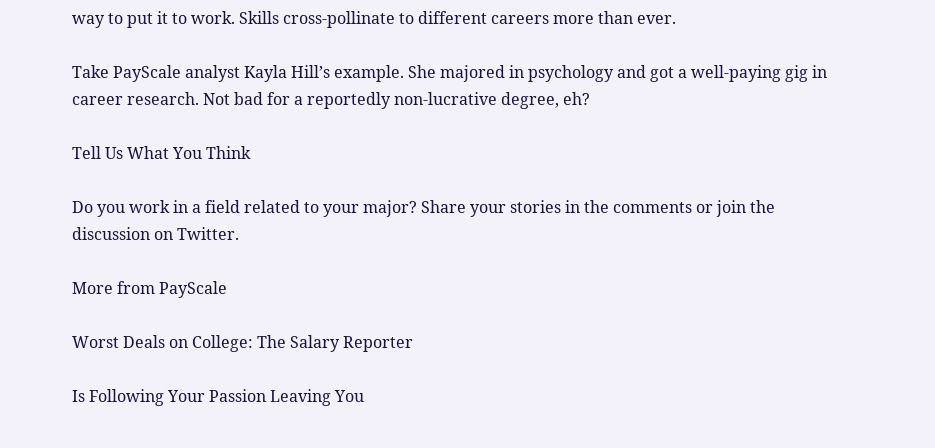way to put it to work. Skills cross-pollinate to different careers more than ever.

Take PayScale analyst Kayla Hill’s example. She majored in psychology and got a well-paying gig in career research. Not bad for a reportedly non-lucrative degree, eh?

Tell Us What You Think

Do you work in a field related to your major? Share your stories in the comments or join the discussion on Twitter.

More from PayScale

Worst Deals on College: The Salary Reporter

Is Following Your Passion Leaving You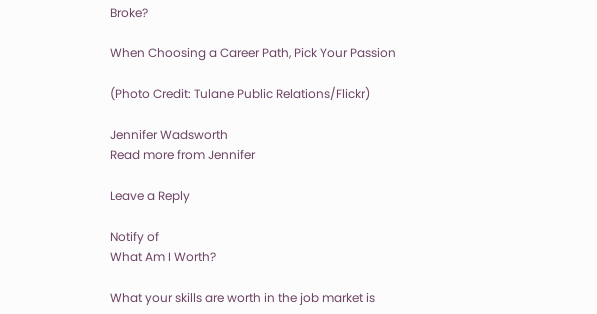Broke?

When Choosing a Career Path, Pick Your Passion

(Photo Credit: Tulane Public Relations/Flickr)

Jennifer Wadsworth
Read more from Jennifer

Leave a Reply

Notify of
What Am I Worth?

What your skills are worth in the job market is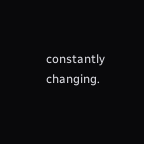constantly changing.